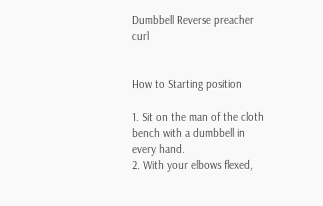Dumbbell Reverse preacher curl


How to Starting position

1. Sit on the man of the cloth bench with a dumbbell in every hand.
2. With your elbows flexed,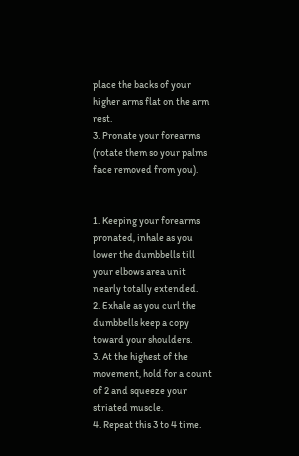place the backs of your higher arms flat on the arm rest.
3. Pronate your forearms (rotate them so your palms face removed from you).


1. Keeping your forearms pronated, inhale as you lower the dumbbells till your elbows area unit nearly totally extended.
2. Exhale as you curl the dumbbells keep a copy toward your shoulders.
3. At the highest of the movement, hold for a count of 2 and squeeze your striated muscle.
4. Repeat this 3 to 4 time.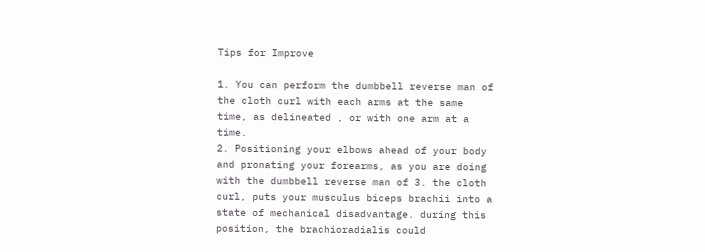Tips for Improve

1. You can perform the dumbbell reverse man of the cloth curl with each arms at the same time, as delineated , or with one arm at a time.
2. Positioning your elbows ahead of your body and pronating your forearms, as you are doing with the dumbbell reverse man of 3. the cloth curl, puts your musculus biceps brachii into a state of mechanical disadvantage. during this position, the brachioradialis could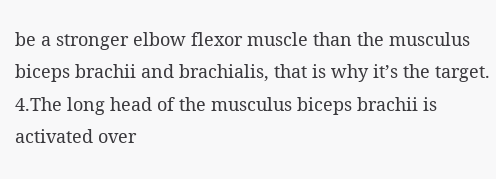be a stronger elbow flexor muscle than the musculus biceps brachii and brachialis, that is why it’s the target.
4.The long head of the musculus biceps brachii is activated over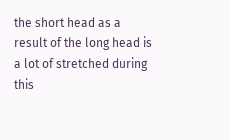the short head as a result of the long head is a lot of stretched during this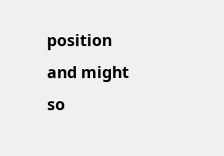position and might so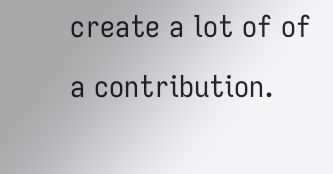create a lot of of a contribution.